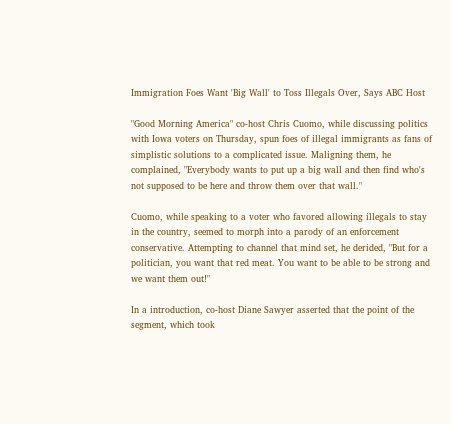Immigration Foes Want 'Big Wall' to Toss Illegals Over, Says ABC Host

"Good Morning America" co-host Chris Cuomo, while discussing politics with Iowa voters on Thursday, spun foes of illegal immigrants as fans of simplistic solutions to a complicated issue. Maligning them, he complained, "Everybody wants to put up a big wall and then find who's not supposed to be here and throw them over that wall."

Cuomo, while speaking to a voter who favored allowing illegals to stay in the country, seemed to morph into a parody of an enforcement conservative. Attempting to channel that mind set, he derided, "But for a politician, you want that red meat. You want to be able to be strong and we want them out!"

In a introduction, co-host Diane Sawyer asserted that the point of the segment, which took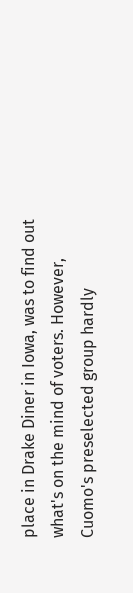place in Drake Diner in Iowa, was to find out what's on the mind of voters. However, Cuomo's preselected group hardly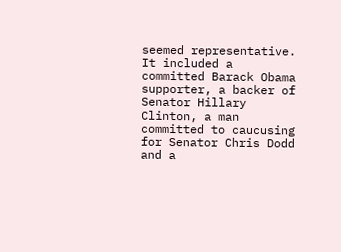seemed representative. It included a committed Barack Obama supporter, a backer of Senator Hillary Clinton, a man committed to caucusing for Senator Chris Dodd and a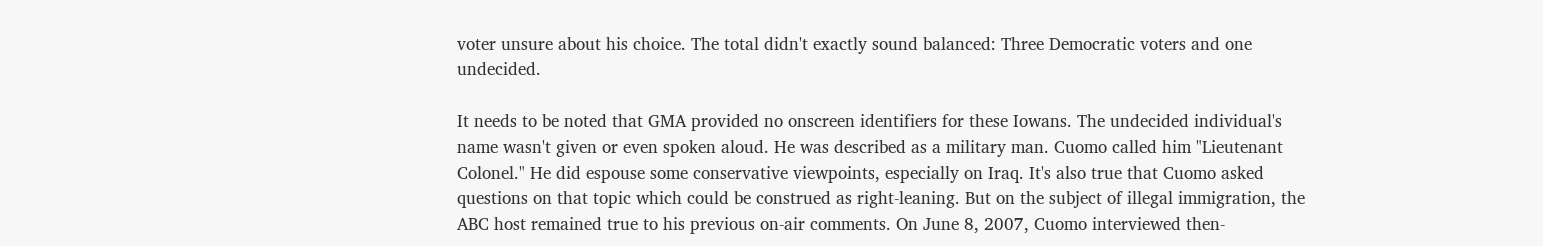voter unsure about his choice. The total didn't exactly sound balanced: Three Democratic voters and one undecided.

It needs to be noted that GMA provided no onscreen identifiers for these Iowans. The undecided individual's name wasn't given or even spoken aloud. He was described as a military man. Cuomo called him "Lieutenant Colonel." He did espouse some conservative viewpoints, especially on Iraq. It's also true that Cuomo asked questions on that topic which could be construed as right-leaning. But on the subject of illegal immigration, the ABC host remained true to his previous on-air comments. On June 8, 2007, Cuomo interviewed then-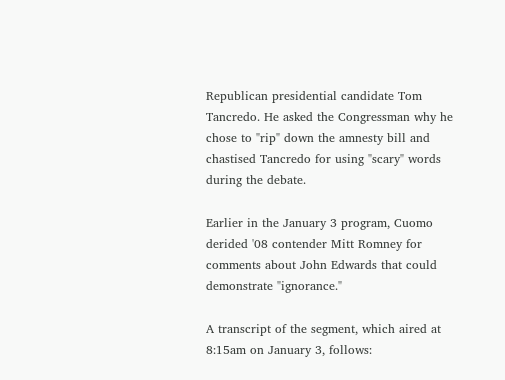Republican presidential candidate Tom Tancredo. He asked the Congressman why he chose to "rip" down the amnesty bill and chastised Tancredo for using "scary" words during the debate.

Earlier in the January 3 program, Cuomo derided '08 contender Mitt Romney for comments about John Edwards that could demonstrate "ignorance."

A transcript of the segment, which aired at 8:15am on January 3, follows: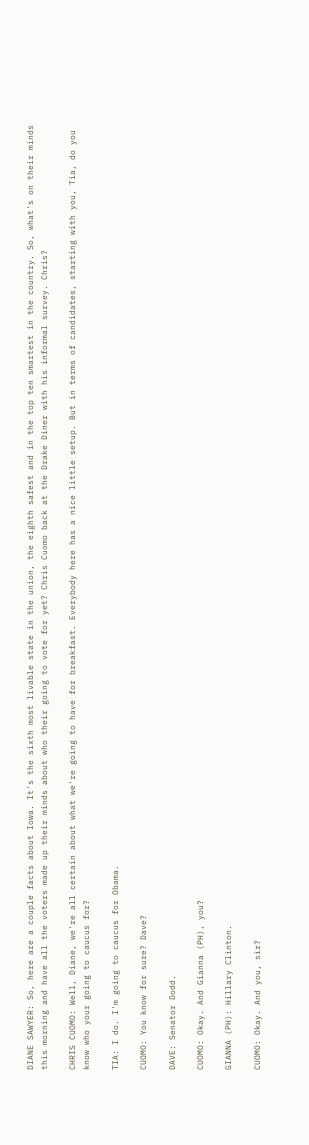DIANE SAWYER: So, here are a couple facts about Iowa. It's the sixth most livable state in the union, the eighth safest and in the top ten smartest in the country. So, what's on their minds this morning and have all the voters made up their minds about who their going to vote for yet? Chris Cuomo back at the Drake Diner with his informal survey. Chris?

CHRIS CUOMO: Well, Diane, we're all certain about what we're going to have for breakfast. Everybody here has a nice little setup. But in terms of candidates, starting with you, Tia, do you know who your going to caucus for?

TIA: I do. I'm going to caucus for Obama.

CUOMO: You know for sure? Dave?

DAVE: Senator Dodd.

CUOMO: Okay. And Gianna (PH), you?

GIANNA (PH): Hillary Clinton.

CUOMO: Okay. And you, sir?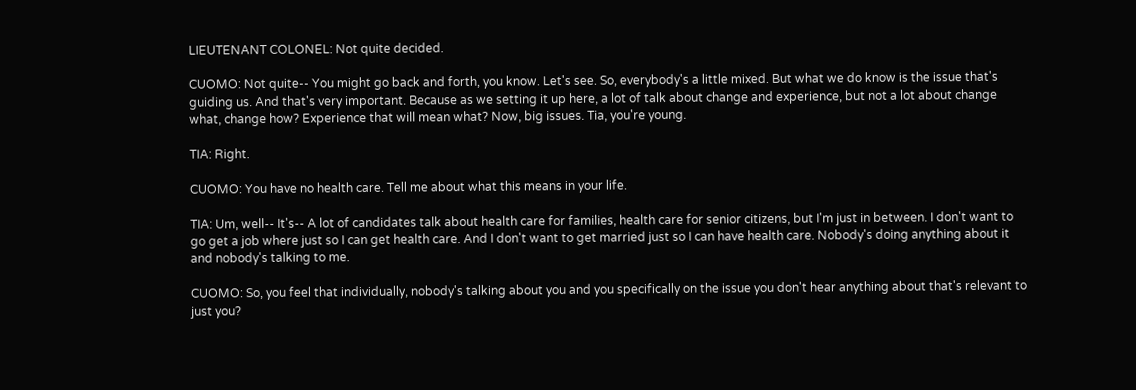LIEUTENANT COLONEL: Not quite decided.

CUOMO: Not quite-- You might go back and forth, you know. Let's see. So, everybody's a little mixed. But what we do know is the issue that's guiding us. And that's very important. Because as we setting it up here, a lot of talk about change and experience, but not a lot about change what, change how? Experience that will mean what? Now, big issues. Tia, you're young.

TIA: Right.

CUOMO: You have no health care. Tell me about what this means in your life.

TIA: Um, well-- It's-- A lot of candidates talk about health care for families, health care for senior citizens, but I'm just in between. I don't want to go get a job where just so I can get health care. And I don't want to get married just so I can have health care. Nobody's doing anything about it and nobody's talking to me.

CUOMO: So, you feel that individually, nobody's talking about you and you specifically on the issue you don't hear anything about that's relevant to just you?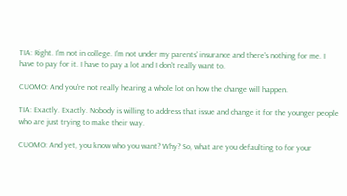TIA: Right. I'm not in college. I'm not under my parents' insurance and there's nothing for me. I have to pay for it. I have to pay a lot and I don't really want to.

CUOMO: And you're not really hearing a whole lot on how the change will happen.

TIA: Exactly. Exactly. Nobody is willing to address that issue and change it for the younger people who are just trying to make their way.

CUOMO: And yet, you know who you want? Why? So, what are you defaulting to for your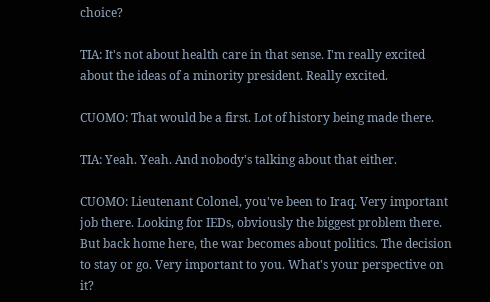choice?

TIA: It's not about health care in that sense. I'm really excited about the ideas of a minority president. Really excited.

CUOMO: That would be a first. Lot of history being made there.

TIA: Yeah. Yeah. And nobody's talking about that either.

CUOMO: Lieutenant Colonel, you've been to Iraq. Very important job there. Looking for IEDs, obviously the biggest problem there. But back home here, the war becomes about politics. The decision to stay or go. Very important to you. What's your perspective on it?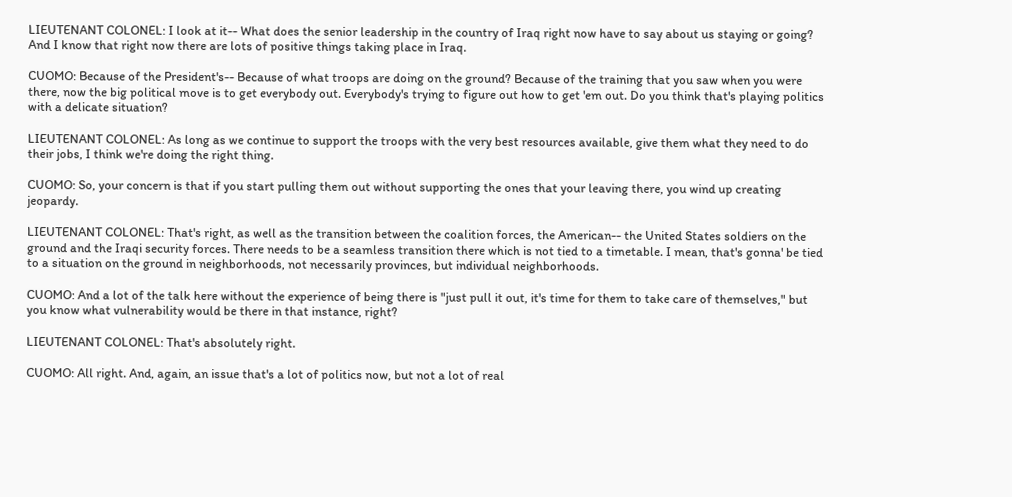LIEUTENANT COLONEL: I look at it-- What does the senior leadership in the country of Iraq right now have to say about us staying or going? And I know that right now there are lots of positive things taking place in Iraq.

CUOMO: Because of the President's-- Because of what troops are doing on the ground? Because of the training that you saw when you were there, now the big political move is to get everybody out. Everybody's trying to figure out how to get 'em out. Do you think that's playing politics with a delicate situation?

LIEUTENANT COLONEL: As long as we continue to support the troops with the very best resources available, give them what they need to do their jobs, I think we're doing the right thing.

CUOMO: So, your concern is that if you start pulling them out without supporting the ones that your leaving there, you wind up creating jeopardy.

LIEUTENANT COLONEL: That's right, as well as the transition between the coalition forces, the American-- the United States soldiers on the ground and the Iraqi security forces. There needs to be a seamless transition there which is not tied to a timetable. I mean, that's gonna' be tied to a situation on the ground in neighborhoods, not necessarily provinces, but individual neighborhoods.

CUOMO: And a lot of the talk here without the experience of being there is "just pull it out, it's time for them to take care of themselves," but you know what vulnerability would be there in that instance, right?

LIEUTENANT COLONEL: That's absolutely right.

CUOMO: All right. And, again, an issue that's a lot of politics now, but not a lot of real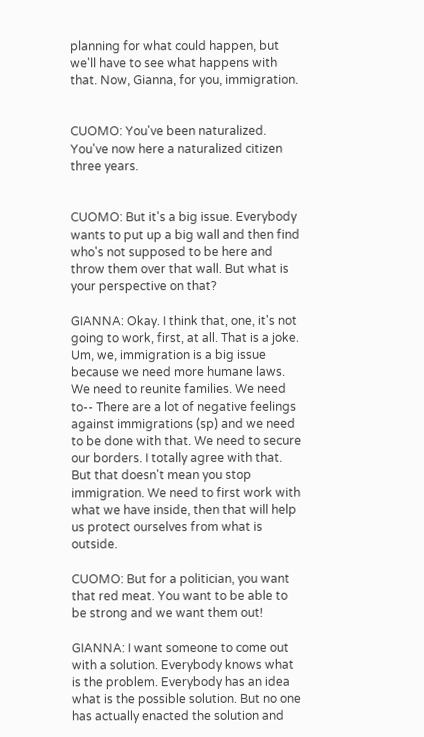planning for what could happen, but we'll have to see what happens with that. Now, Gianna, for you, immigration.


CUOMO: You've been naturalized. You've now here a naturalized citizen three years.


CUOMO: But it's a big issue. Everybody wants to put up a big wall and then find who's not supposed to be here and throw them over that wall. But what is your perspective on that?

GIANNA: Okay. I think that, one, it's not going to work, first, at all. That is a joke. Um, we, immigration is a big issue because we need more humane laws. We need to reunite families. We need to-- There are a lot of negative feelings against immigrations (sp) and we need to be done with that. We need to secure our borders. I totally agree with that. But that doesn't mean you stop immigration. We need to first work with what we have inside, then that will help us protect ourselves from what is outside.

CUOMO: But for a politician, you want that red meat. You want to be able to be strong and we want them out!

GIANNA: I want someone to come out with a solution. Everybody knows what is the problem. Everybody has an idea what is the possible solution. But no one has actually enacted the solution and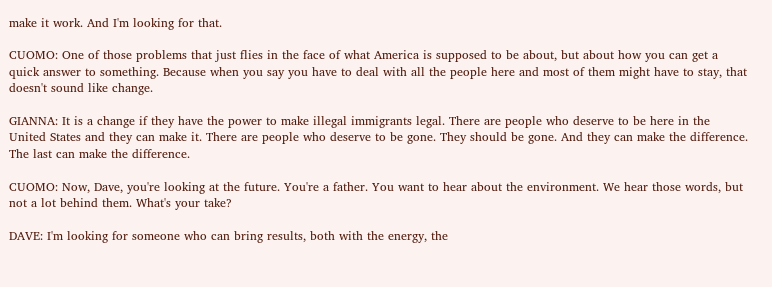make it work. And I'm looking for that.

CUOMO: One of those problems that just flies in the face of what America is supposed to be about, but about how you can get a quick answer to something. Because when you say you have to deal with all the people here and most of them might have to stay, that doesn't sound like change.

GIANNA: It is a change if they have the power to make illegal immigrants legal. There are people who deserve to be here in the United States and they can make it. There are people who deserve to be gone. They should be gone. And they can make the difference. The last can make the difference.

CUOMO: Now, Dave, you're looking at the future. You're a father. You want to hear about the environment. We hear those words, but not a lot behind them. What's your take?

DAVE: I'm looking for someone who can bring results, both with the energy, the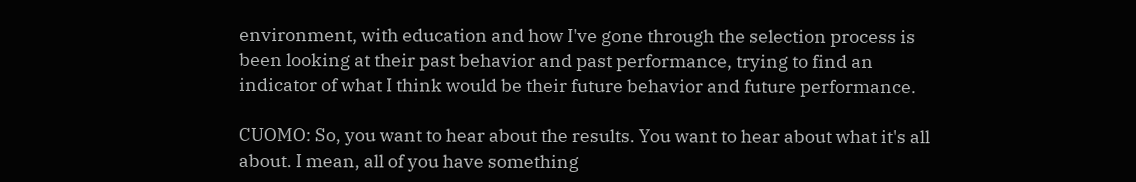environment, with education and how I've gone through the selection process is been looking at their past behavior and past performance, trying to find an indicator of what I think would be their future behavior and future performance.

CUOMO: So, you want to hear about the results. You want to hear about what it's all about. I mean, all of you have something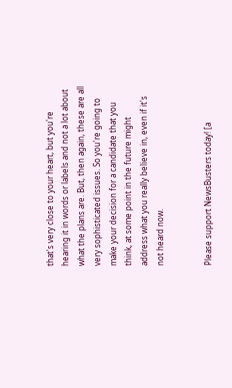that's very close to your heart, but you're hearing it in words or labels and not a lot about what the plans are. But, then again, these are all very sophisticated issues. So you're going to make your decision for a candidate that you think, at some point in the future might address what you really believe in, even if it's not heard now.


Please support NewsBusters today! [a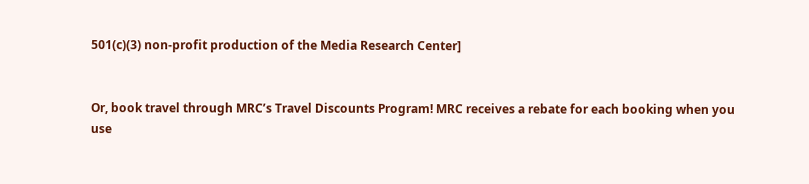501(c)(3) non-profit production of the Media Research Center]


Or, book travel through MRC’s Travel Discounts Program! MRC receives a rebate for each booking when you use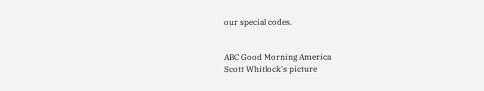our special codes.


ABC Good Morning America
Scott Whitlock's picture